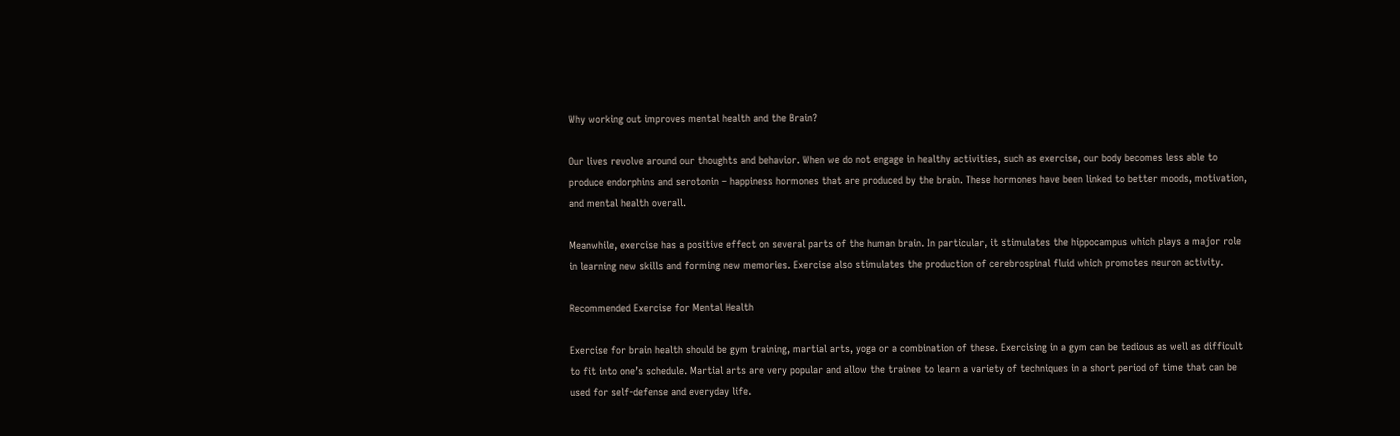Why working out improves mental health and the Brain?

Our lives revolve around our thoughts and behavior. When we do not engage in healthy activities, such as exercise, our body becomes less able to produce endorphins and serotonin – happiness hormones that are produced by the brain. These hormones have been linked to better moods, motivation, and mental health overall.

Meanwhile, exercise has a positive effect on several parts of the human brain. In particular, it stimulates the hippocampus which plays a major role in learning new skills and forming new memories. Exercise also stimulates the production of cerebrospinal fluid which promotes neuron activity.

Recommended Exercise for Mental Health

Exercise for brain health should be gym training, martial arts, yoga or a combination of these. Exercising in a gym can be tedious as well as difficult to fit into one’s schedule. Martial arts are very popular and allow the trainee to learn a variety of techniques in a short period of time that can be used for self-defense and everyday life.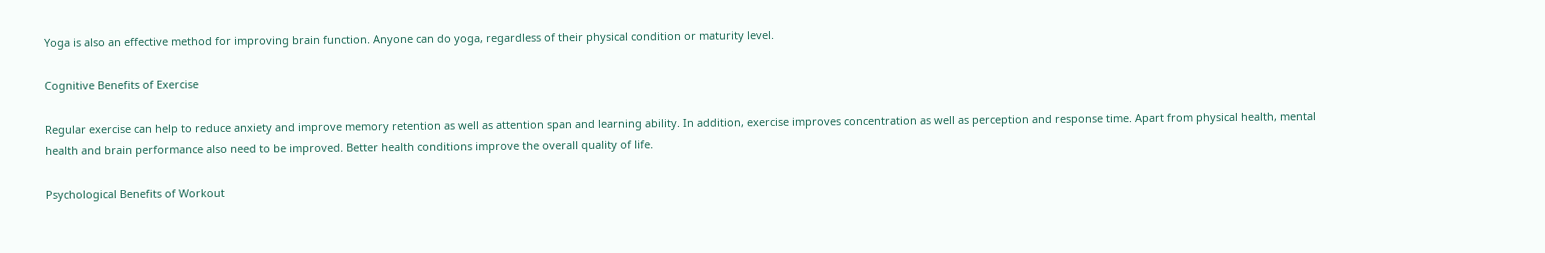Yoga is also an effective method for improving brain function. Anyone can do yoga, regardless of their physical condition or maturity level.

Cognitive Benefits of Exercise

Regular exercise can help to reduce anxiety and improve memory retention as well as attention span and learning ability. In addition, exercise improves concentration as well as perception and response time. Apart from physical health, mental health and brain performance also need to be improved. Better health conditions improve the overall quality of life.

Psychological Benefits of Workout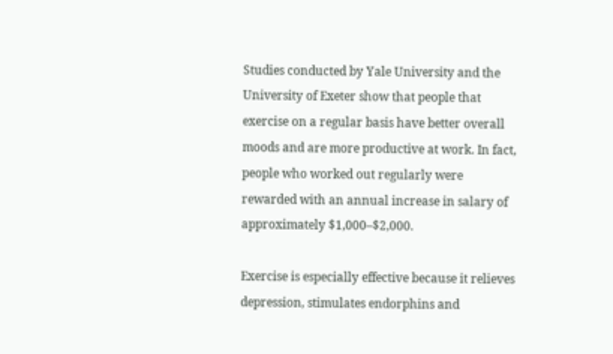Studies conducted by Yale University and the University of Exeter show that people that exercise on a regular basis have better overall moods and are more productive at work. In fact, people who worked out regularly were rewarded with an annual increase in salary of approximately $1,000–$2,000.

Exercise is especially effective because it relieves depression, stimulates endorphins and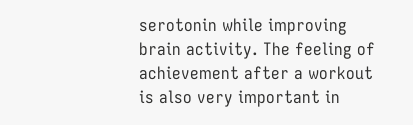serotonin while improving brain activity. The feeling of achievement after a workout is also very important in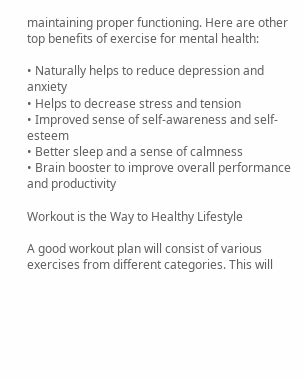maintaining proper functioning. Here are other top benefits of exercise for mental health:

• Naturally helps to reduce depression and anxiety
• Helps to decrease stress and tension
• Improved sense of self-awareness and self-esteem
• Better sleep and a sense of calmness
• Brain booster to improve overall performance and productivity

Workout is the Way to Healthy Lifestyle

A good workout plan will consist of various exercises from different categories. This will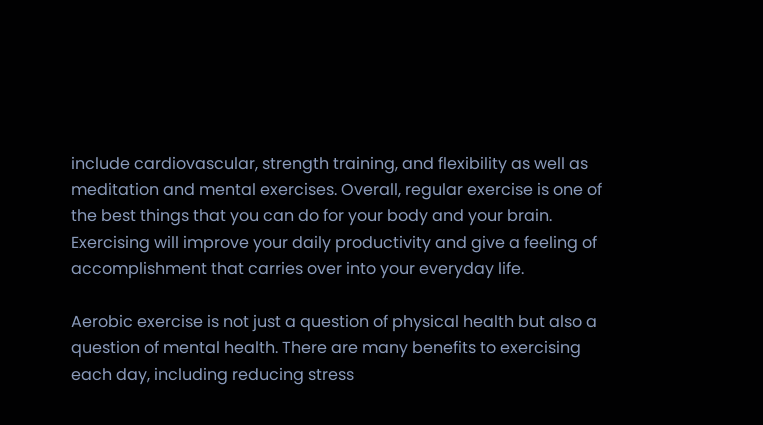include cardiovascular, strength training, and flexibility as well as meditation and mental exercises. Overall, regular exercise is one of the best things that you can do for your body and your brain. Exercising will improve your daily productivity and give a feeling of accomplishment that carries over into your everyday life.

Aerobic exercise is not just a question of physical health but also a question of mental health. There are many benefits to exercising each day, including reducing stress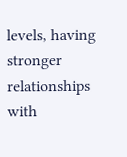levels, having stronger relationships with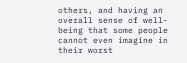others, and having an overall sense of well-being that some people cannot even imagine in their worst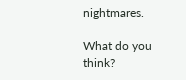nightmares.

What do you think?